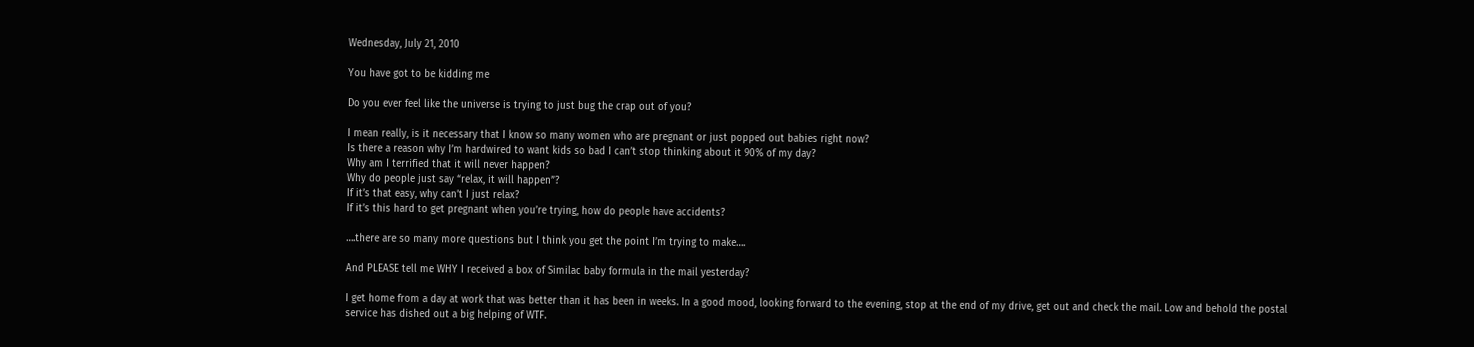Wednesday, July 21, 2010

You have got to be kidding me

Do you ever feel like the universe is trying to just bug the crap out of you?

I mean really, is it necessary that I know so many women who are pregnant or just popped out babies right now?
Is there a reason why I’m hardwired to want kids so bad I can’t stop thinking about it 90% of my day?
Why am I terrified that it will never happen?
Why do people just say “relax, it will happen”?
If it’s that easy, why can’t I just relax?
If it’s this hard to get pregnant when you’re trying, how do people have accidents?

….there are so many more questions but I think you get the point I’m trying to make….

And PLEASE tell me WHY I received a box of Similac baby formula in the mail yesterday?

I get home from a day at work that was better than it has been in weeks. In a good mood, looking forward to the evening, stop at the end of my drive, get out and check the mail. Low and behold the postal service has dished out a big helping of WTF.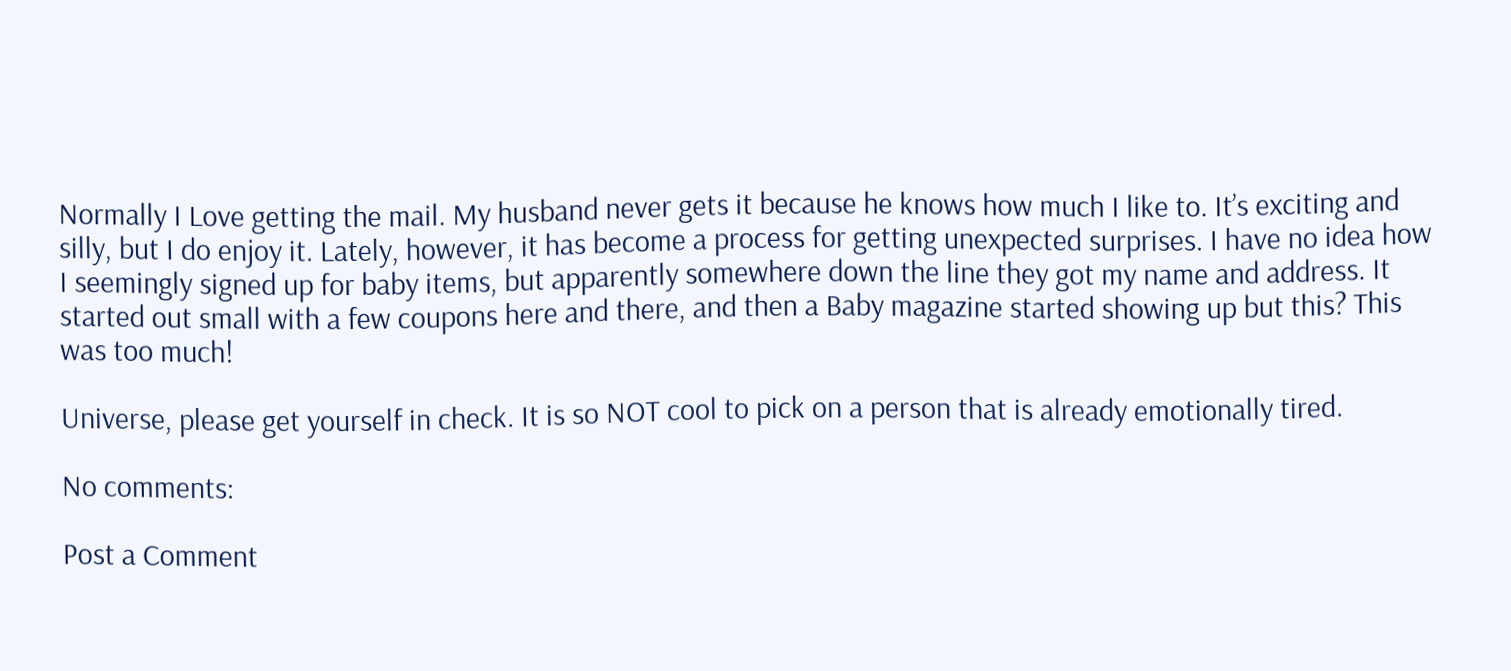Normally I Love getting the mail. My husband never gets it because he knows how much I like to. It’s exciting and silly, but I do enjoy it. Lately, however, it has become a process for getting unexpected surprises. I have no idea how I seemingly signed up for baby items, but apparently somewhere down the line they got my name and address. It started out small with a few coupons here and there, and then a Baby magazine started showing up but this? This was too much!

Universe, please get yourself in check. It is so NOT cool to pick on a person that is already emotionally tired.

No comments:

Post a Comment